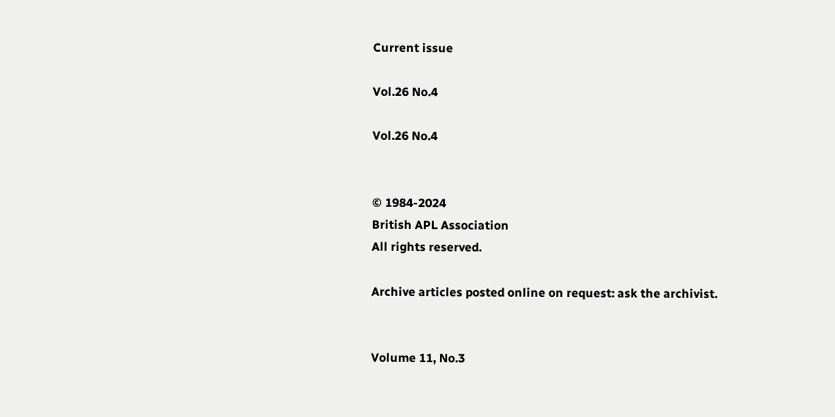Current issue

Vol.26 No.4

Vol.26 No.4


© 1984-2024
British APL Association
All rights reserved.

Archive articles posted online on request: ask the archivist.


Volume 11, No.3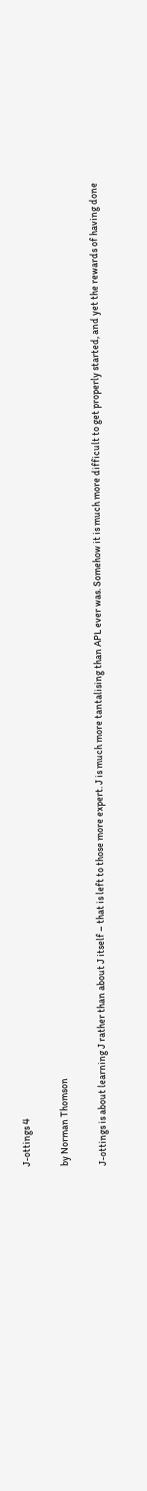J-ottings 4

by Norman Thomson

J-ottings is about learning J rather than about J itself – that is left to those more expert. J is much more tantalising than APL ever was. Somehow it is much more difficult to get properly started, and yet the rewards of having done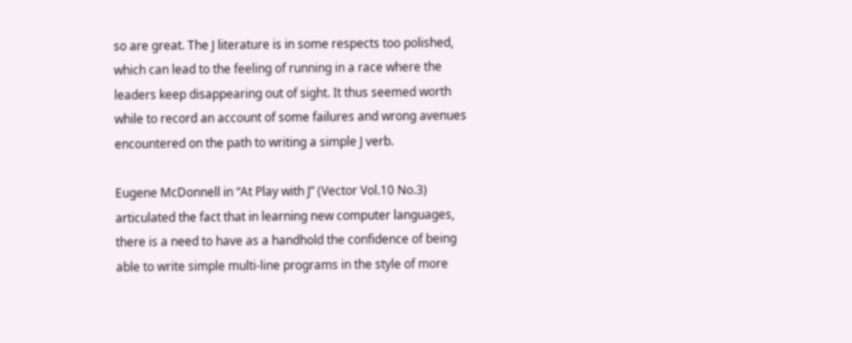so are great. The J literature is in some respects too polished, which can lead to the feeling of running in a race where the leaders keep disappearing out of sight. It thus seemed worth while to record an account of some failures and wrong avenues encountered on the path to writing a simple J verb.

Eugene McDonnell in “At Play with J” (Vector Vol.10 No.3) articulated the fact that in learning new computer languages, there is a need to have as a handhold the confidence of being able to write simple multi-line programs in the style of more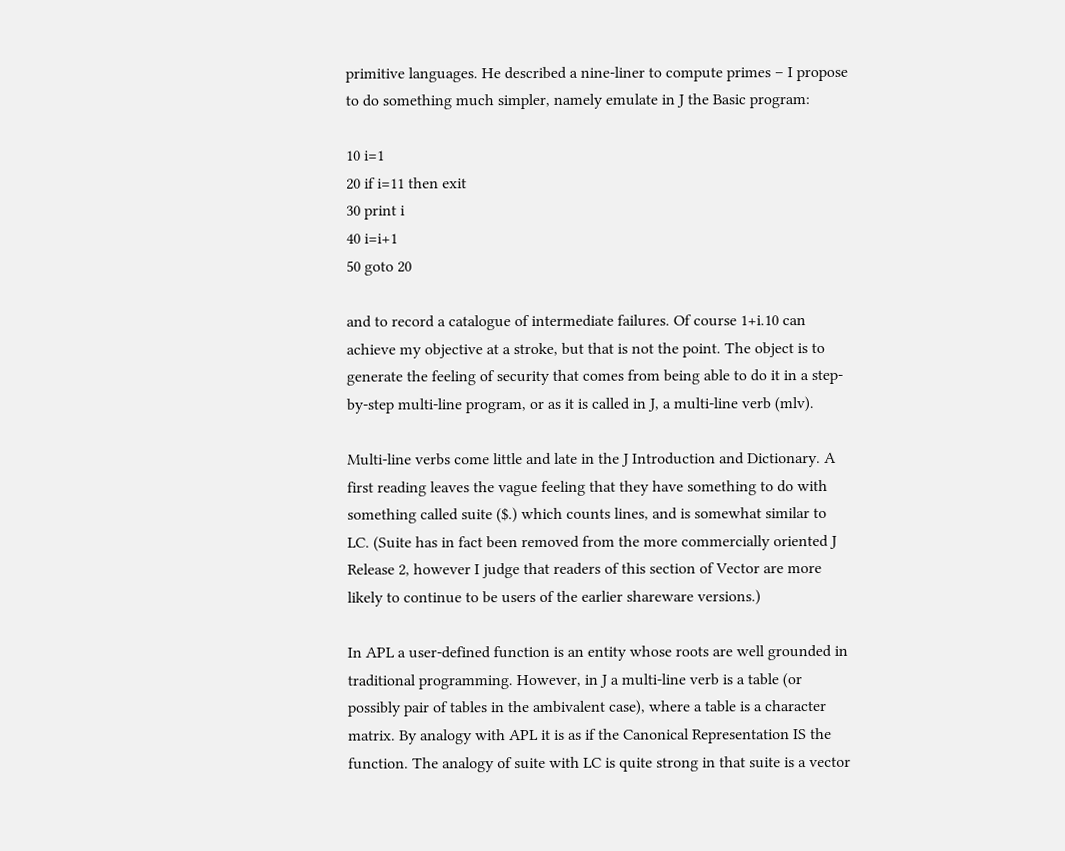primitive languages. He described a nine-liner to compute primes – I propose to do something much simpler, namely emulate in J the Basic program:

10 i=1
20 if i=11 then exit
30 print i
40 i=i+1
50 goto 20

and to record a catalogue of intermediate failures. Of course 1+i.10 can achieve my objective at a stroke, but that is not the point. The object is to generate the feeling of security that comes from being able to do it in a step-by-step multi-line program, or as it is called in J, a multi-line verb (mlv).

Multi-line verbs come little and late in the J Introduction and Dictionary. A first reading leaves the vague feeling that they have something to do with something called suite ($.) which counts lines, and is somewhat similar to LC. (Suite has in fact been removed from the more commercially oriented J Release 2, however I judge that readers of this section of Vector are more likely to continue to be users of the earlier shareware versions.)

In APL a user-defined function is an entity whose roots are well grounded in traditional programming. However, in J a multi-line verb is a table (or possibly pair of tables in the ambivalent case), where a table is a character matrix. By analogy with APL it is as if the Canonical Representation IS the function. The analogy of suite with LC is quite strong in that suite is a vector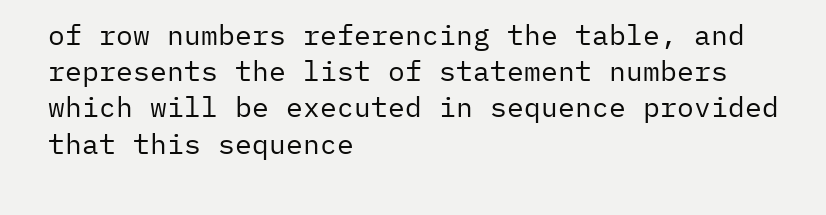of row numbers referencing the table, and represents the list of statement numbers which will be executed in sequence provided that this sequence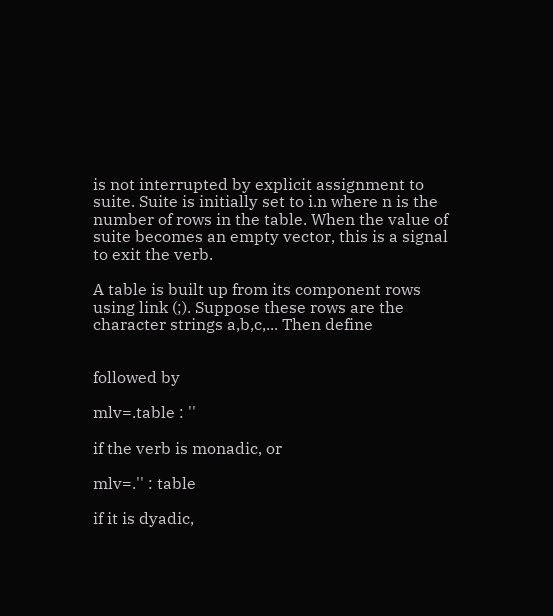is not interrupted by explicit assignment to suite. Suite is initially set to i.n where n is the number of rows in the table. When the value of suite becomes an empty vector, this is a signal to exit the verb.

A table is built up from its component rows using link (;). Suppose these rows are the character strings a,b,c,... Then define


followed by

mlv=.table : ''

if the verb is monadic, or

mlv=.'' : table

if it is dyadic,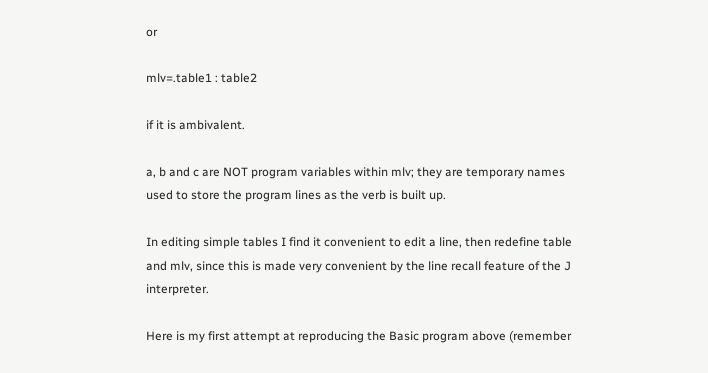or

mlv=.table1 : table2

if it is ambivalent.

a, b and c are NOT program variables within mlv; they are temporary names used to store the program lines as the verb is built up.

In editing simple tables I find it convenient to edit a line, then redefine table and mlv, since this is made very convenient by the line recall feature of the J interpreter.

Here is my first attempt at reproducing the Basic program above (remember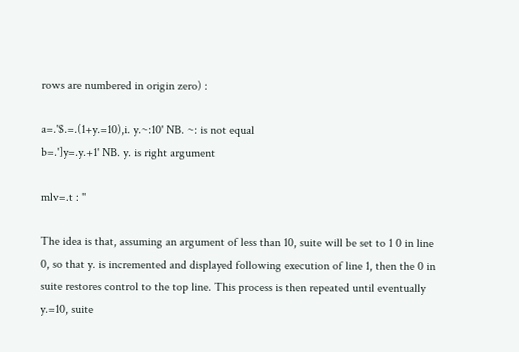rows are numbered in origin zero) :

a=.'$.=.(1+y.=10),i. y.~:10' NB. ~: is not equal
b=.']y=.y.+1' NB. y. is right argument

mlv=.t : ''

The idea is that, assuming an argument of less than 10, suite will be set to 1 0 in line 0, so that y. is incremented and displayed following execution of line 1, then the 0 in suite restores control to the top line. This process is then repeated until eventually y.=10, suite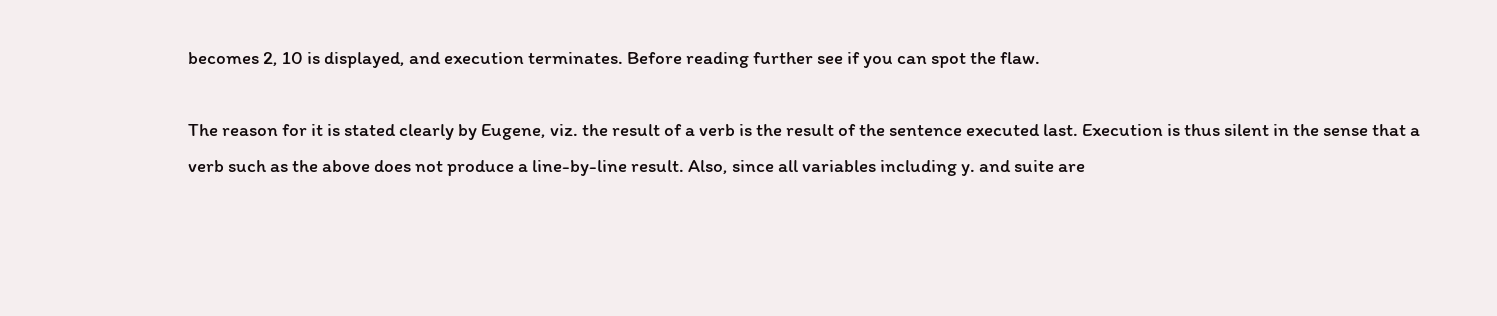becomes 2, 10 is displayed, and execution terminates. Before reading further see if you can spot the flaw.

The reason for it is stated clearly by Eugene, viz. the result of a verb is the result of the sentence executed last. Execution is thus silent in the sense that a verb such as the above does not produce a line-by-line result. Also, since all variables including y. and suite are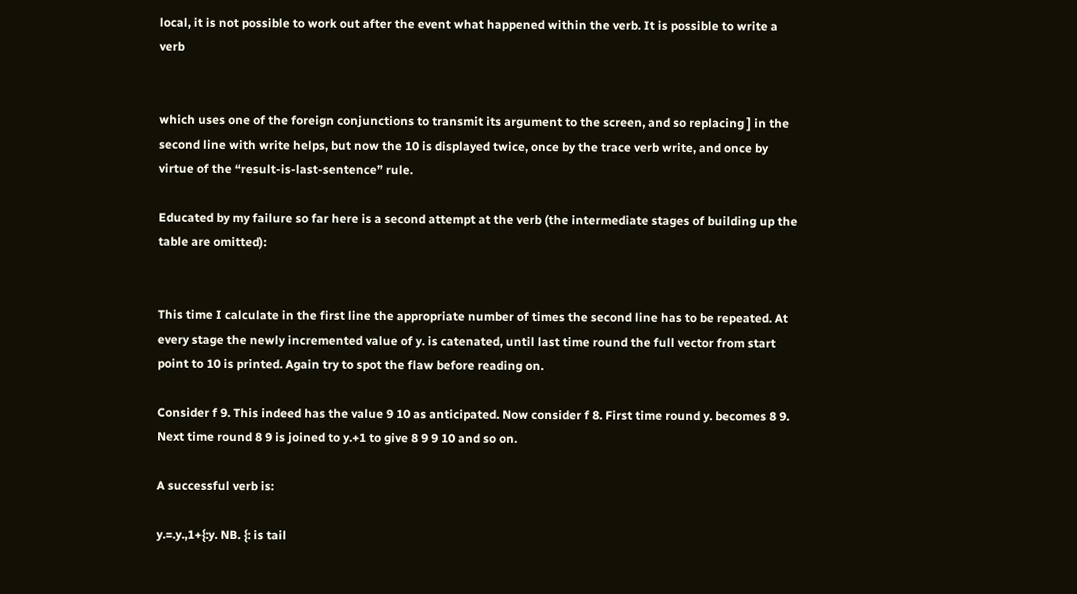local, it is not possible to work out after the event what happened within the verb. It is possible to write a verb


which uses one of the foreign conjunctions to transmit its argument to the screen, and so replacing ] in the second line with write helps, but now the 10 is displayed twice, once by the trace verb write, and once by virtue of the “result-is-last-sentence” rule.

Educated by my failure so far here is a second attempt at the verb (the intermediate stages of building up the table are omitted):


This time I calculate in the first line the appropriate number of times the second line has to be repeated. At every stage the newly incremented value of y. is catenated, until last time round the full vector from start point to 10 is printed. Again try to spot the flaw before reading on.

Consider f 9. This indeed has the value 9 10 as anticipated. Now consider f 8. First time round y. becomes 8 9. Next time round 8 9 is joined to y.+1 to give 8 9 9 10 and so on.

A successful verb is:

y.=.y.,1+{:y. NB. {: is tail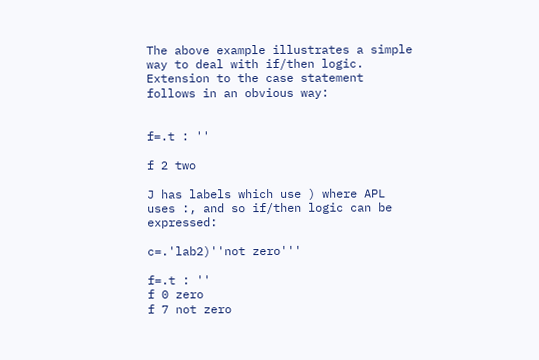The above example illustrates a simple way to deal with if/then logic. Extension to the case statement follows in an obvious way:


f=.t : ''

f 2 two

J has labels which use ) where APL uses :, and so if/then logic can be expressed:

c=.'lab2)''not zero'''

f=.t : ''
f 0 zero
f 7 not zero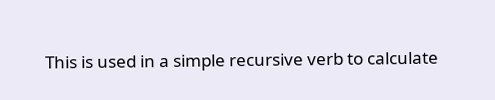This is used in a simple recursive verb to calculate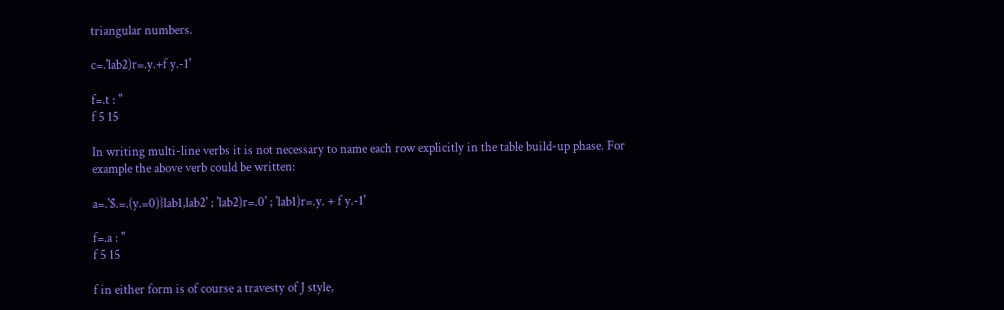triangular numbers.

c=.'lab2)r=.y.+f y.-1'

f=.t : ''
f 5 15

In writing multi-line verbs it is not necessary to name each row explicitly in the table build-up phase. For example the above verb could be written:

a=.'$.=.(y.=0)}lab1,lab2' ; 'lab2)r=.0' ; 'lab1)r=.y. + f y.-1'

f=.a : ''
f 5 15

f in either form is of course a travesty of J style,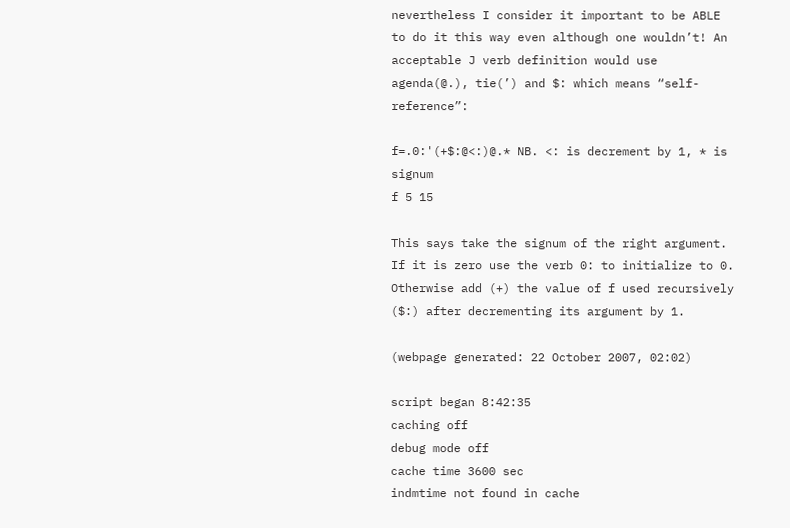nevertheless I consider it important to be ABLE to do it this way even although one wouldn’t! An acceptable J verb definition would use agenda(@.), tie(’) and $: which means “self-reference”:

f=.0:'(+$:@<:)@.* NB. <: is decrement by 1, * is signum
f 5 15

This says take the signum of the right argument. If it is zero use the verb 0: to initialize to 0. Otherwise add (+) the value of f used recursively ($:) after decrementing its argument by 1.

(webpage generated: 22 October 2007, 02:02)

script began 8:42:35
caching off
debug mode off
cache time 3600 sec
indmtime not found in cache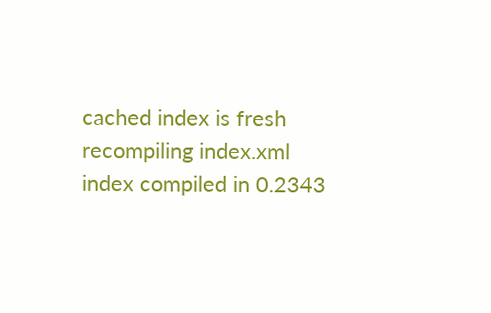cached index is fresh
recompiling index.xml
index compiled in 0.2343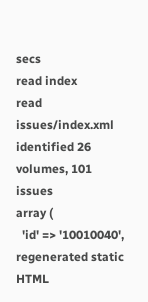secs
read index
read issues/index.xml
identified 26 volumes, 101 issues
array (
  'id' => '10010040',
regenerated static HTML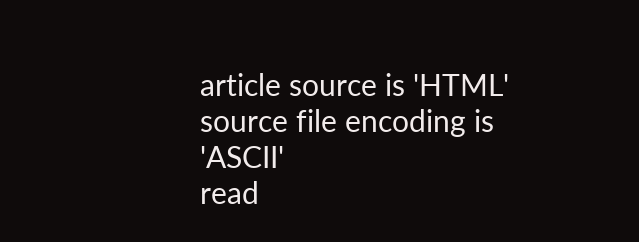article source is 'HTML'
source file encoding is 'ASCII'
read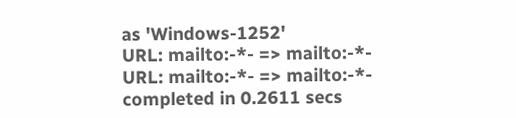as 'Windows-1252'
URL: mailto:-*- => mailto:-*-
URL: mailto:-*- => mailto:-*-
completed in 0.2611 secs